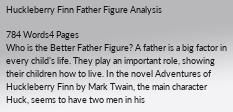Huckleberry Finn Father Figure Analysis

784 Words4 Pages
Who is the Better Father Figure? A father is a big factor in every child’s life. They play an important role, showing their children how to live. In the novel Adventures of Huckleberry Finn by Mark Twain, the main character Huck, seems to have two men in his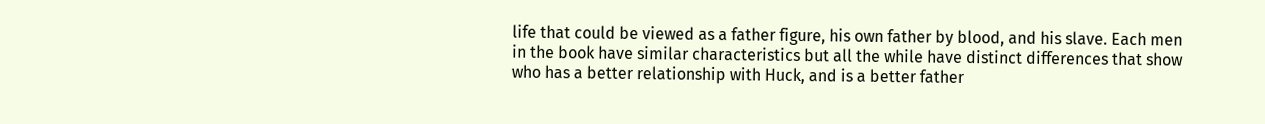life that could be viewed as a father figure, his own father by blood, and his slave. Each men in the book have similar characteristics but all the while have distinct differences that show who has a better relationship with Huck, and is a better father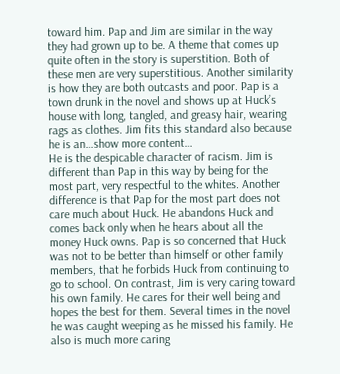toward him. Pap and Jim are similar in the way they had grown up to be. A theme that comes up quite often in the story is superstition. Both of these men are very superstitious. Another similarity is how they are both outcasts and poor. Pap is a town drunk in the novel and shows up at Huck’s house with long, tangled, and greasy hair, wearing rags as clothes. Jim fits this standard also because he is an…show more content…
He is the despicable character of racism. Jim is different than Pap in this way by being for the most part, very respectful to the whites. Another difference is that Pap for the most part does not care much about Huck. He abandons Huck and comes back only when he hears about all the money Huck owns. Pap is so concerned that Huck was not to be better than himself or other family members, that he forbids Huck from continuing to go to school. On contrast, Jim is very caring toward his own family. He cares for their well being and hopes the best for them. Several times in the novel he was caught weeping as he missed his family. He also is much more caring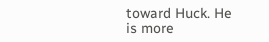toward Huck. He is more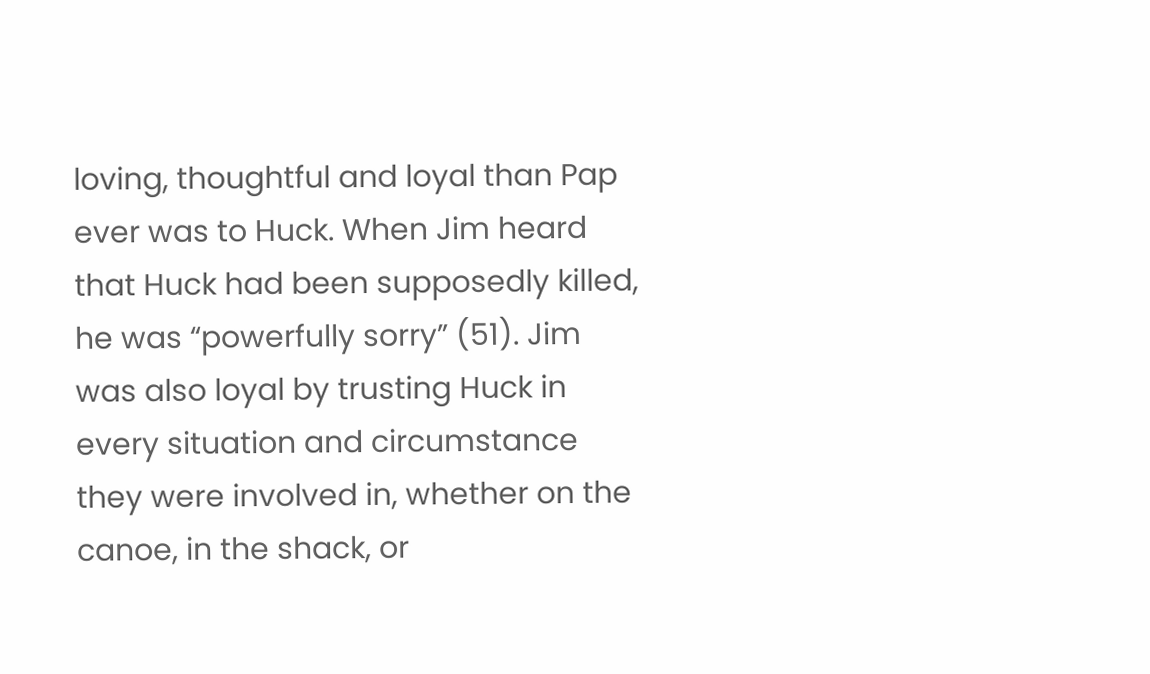loving, thoughtful and loyal than Pap ever was to Huck. When Jim heard that Huck had been supposedly killed, he was “powerfully sorry” (51). Jim was also loyal by trusting Huck in every situation and circumstance they were involved in, whether on the canoe, in the shack, or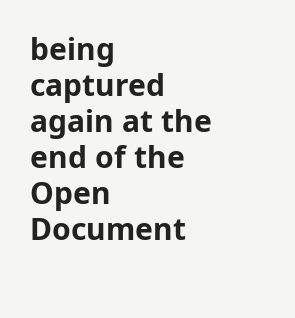being captured again at the end of the
Open Document